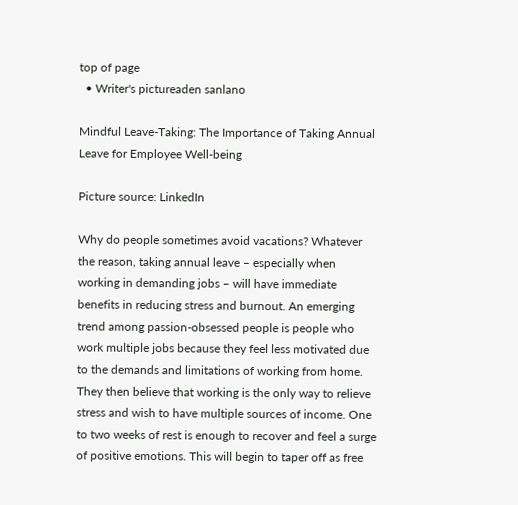top of page
  • Writer's pictureaden sanlano

Mindful Leave-Taking: The Importance of Taking Annual Leave for Employee Well-being

Picture source: LinkedIn

Why do people sometimes avoid vacations? Whatever the reason, taking annual leave – especially when working in demanding jobs – will have immediate benefits in reducing stress and burnout. An emerging trend among passion-obsessed people is people who work multiple jobs because they feel less motivated due to the demands and limitations of working from home. They then believe that working is the only way to relieve stress and wish to have multiple sources of income. One to two weeks of rest is enough to recover and feel a surge of positive emotions. This will begin to taper off as free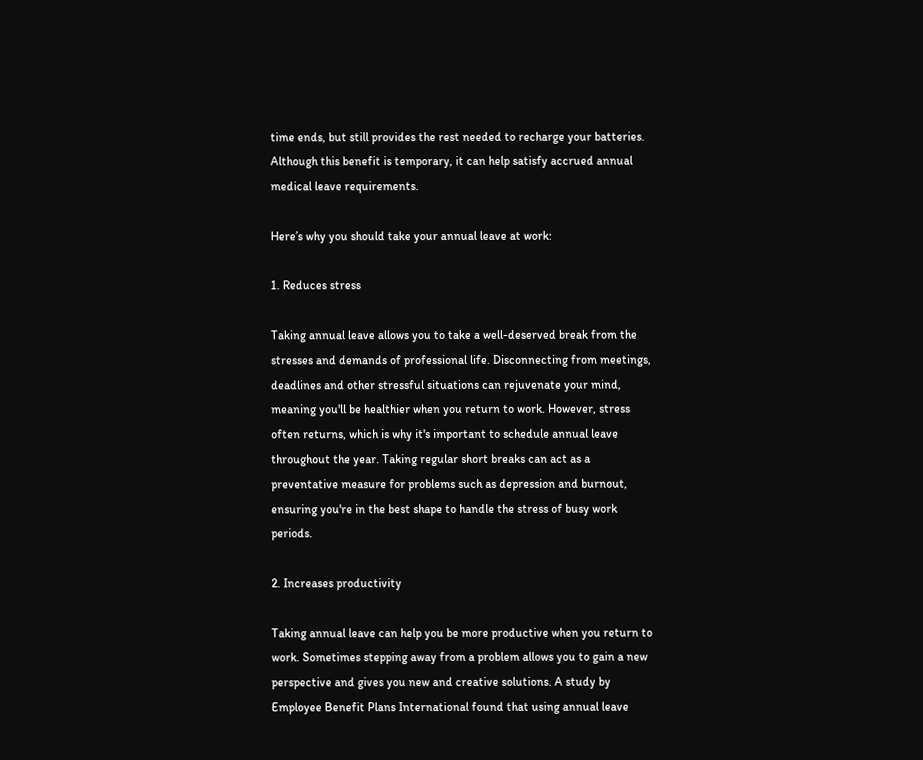time ends, but still provides the rest needed to recharge your batteries. Although this benefit is temporary, it can help satisfy accrued annual medical leave requirements.

Here’s why you should take your annual leave at work:

1. Reduces stress

Taking annual leave allows you to take a well-deserved break from the stresses and demands of professional life. Disconnecting from meetings, deadlines and other stressful situations can rejuvenate your mind, meaning you'll be healthier when you return to work. However, stress often returns, which is why it's important to schedule annual leave throughout the year. Taking regular short breaks can act as a preventative measure for problems such as depression and burnout, ensuring you're in the best shape to handle the stress of busy work periods.

2. Increases productivity

Taking annual leave can help you be more productive when you return to work. Sometimes stepping away from a problem allows you to gain a new perspective and gives you new and creative solutions. A study by Employee Benefit Plans International found that using annual leave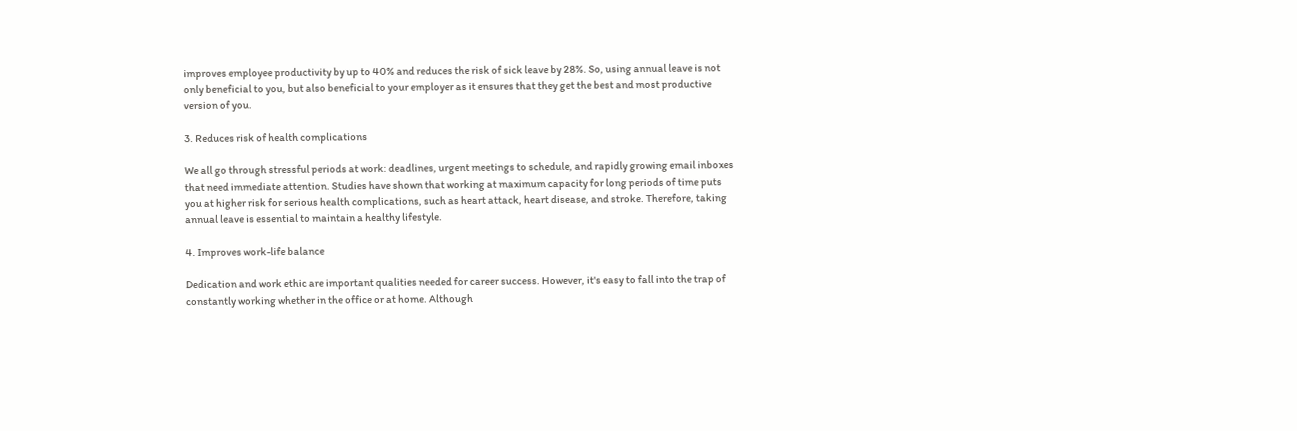improves employee productivity by up to 40% and reduces the risk of sick leave by 28%. So, using annual leave is not only beneficial to you, but also beneficial to your employer as it ensures that they get the best and most productive version of you.

3. Reduces risk of health complications

We all go through stressful periods at work: deadlines, urgent meetings to schedule, and rapidly growing email inboxes that need immediate attention. Studies have shown that working at maximum capacity for long periods of time puts you at higher risk for serious health complications, such as heart attack, heart disease, and stroke. Therefore, taking annual leave is essential to maintain a healthy lifestyle.

4. Improves work-life balance

Dedication and work ethic are important qualities needed for career success. However, it's easy to fall into the trap of constantly working whether in the office or at home. Although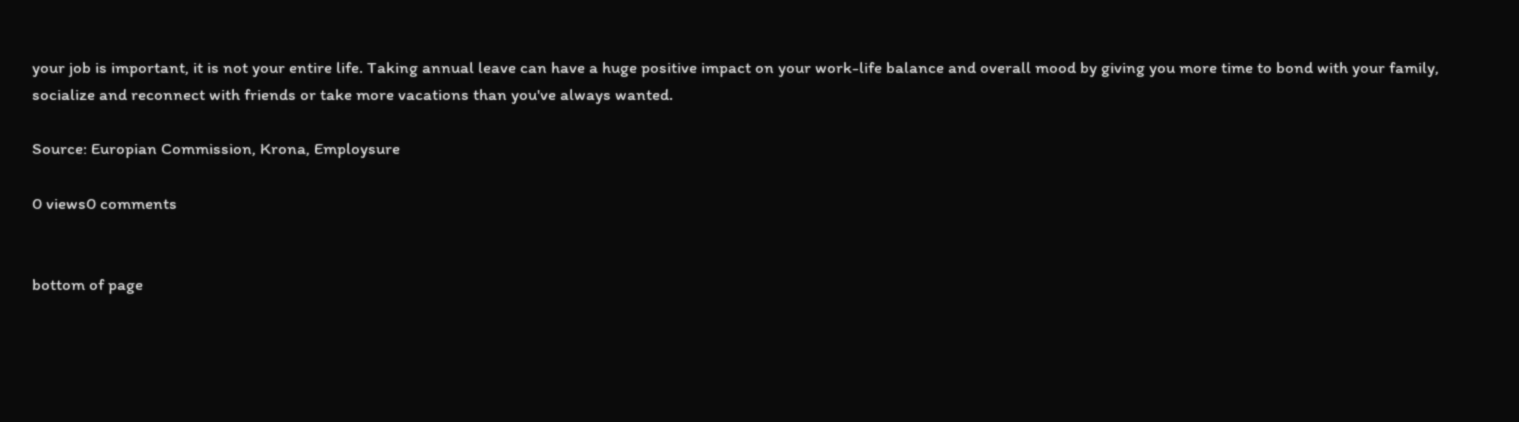your job is important, it is not your entire life. Taking annual leave can have a huge positive impact on your work-life balance and overall mood by giving you more time to bond with your family, socialize and reconnect with friends or take more vacations than you've always wanted.

Source: Europian Commission, Krona, Employsure

0 views0 comments


bottom of page